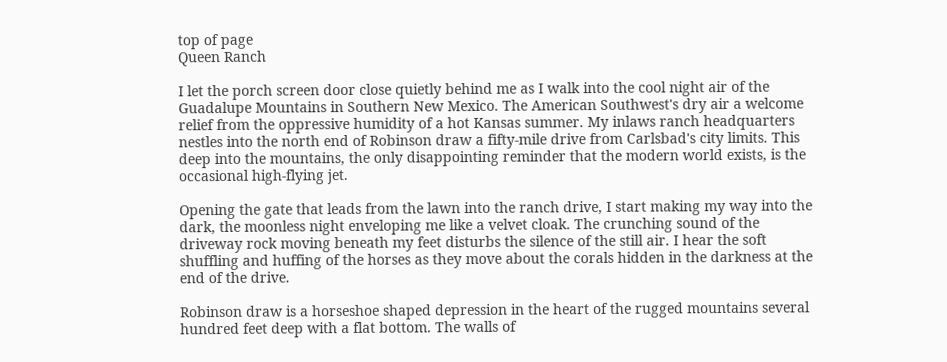top of page
Queen Ranch

I let the porch screen door close quietly behind me as I walk into the cool night air of the Guadalupe Mountains in Southern New Mexico. The American Southwest's dry air a welcome relief from the oppressive humidity of a hot Kansas summer. My inlaws ranch headquarters nestles into the north end of Robinson draw a fifty-mile drive from Carlsbad's city limits. This deep into the mountains, the only disappointing reminder that the modern world exists, is the occasional high-flying jet.

Opening the gate that leads from the lawn into the ranch drive, I start making my way into the dark, the moonless night enveloping me like a velvet cloak. The crunching sound of the driveway rock moving beneath my feet disturbs the silence of the still air. I hear the soft shuffling and huffing of the horses as they move about the corals hidden in the darkness at the end of the drive.

Robinson draw is a horseshoe shaped depression in the heart of the rugged mountains several hundred feet deep with a flat bottom. The walls of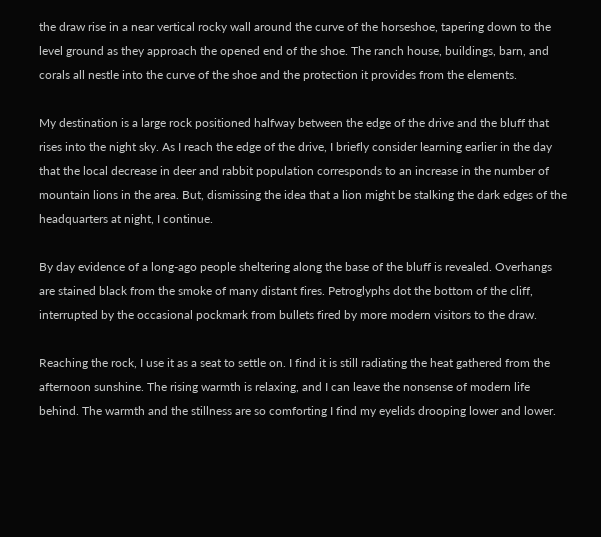the draw rise in a near vertical rocky wall around the curve of the horseshoe, tapering down to the level ground as they approach the opened end of the shoe. The ranch house, buildings, barn, and corals all nestle into the curve of the shoe and the protection it provides from the elements.

My destination is a large rock positioned halfway between the edge of the drive and the bluff that rises into the night sky. As I reach the edge of the drive, I briefly consider learning earlier in the day that the local decrease in deer and rabbit population corresponds to an increase in the number of mountain lions in the area. But, dismissing the idea that a lion might be stalking the dark edges of the headquarters at night, I continue.

By day evidence of a long-ago people sheltering along the base of the bluff is revealed. Overhangs are stained black from the smoke of many distant fires. Petroglyphs dot the bottom of the cliff, interrupted by the occasional pockmark from bullets fired by more modern visitors to the draw.

Reaching the rock, I use it as a seat to settle on. I find it is still radiating the heat gathered from the afternoon sunshine. The rising warmth is relaxing, and I can leave the nonsense of modern life behind. The warmth and the stillness are so comforting I find my eyelids drooping lower and lower.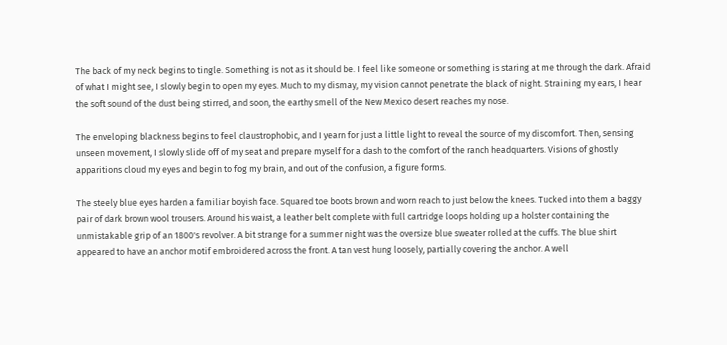The back of my neck begins to tingle. Something is not as it should be. I feel like someone or something is staring at me through the dark. Afraid of what I might see, I slowly begin to open my eyes. Much to my dismay, my vision cannot penetrate the black of night. Straining my ears, I hear the soft sound of the dust being stirred, and soon, the earthy smell of the New Mexico desert reaches my nose.

The enveloping blackness begins to feel claustrophobic, and I yearn for just a little light to reveal the source of my discomfort. Then, sensing unseen movement, I slowly slide off of my seat and prepare myself for a dash to the comfort of the ranch headquarters. Visions of ghostly apparitions cloud my eyes and begin to fog my brain, and out of the confusion, a figure forms.

The steely blue eyes harden a familiar boyish face. Squared toe boots brown and worn reach to just below the knees. Tucked into them a baggy pair of dark brown wool trousers. Around his waist, a leather belt complete with full cartridge loops holding up a holster containing the unmistakable grip of an 1800's revolver. A bit strange for a summer night was the oversize blue sweater rolled at the cuffs. The blue shirt appeared to have an anchor motif embroidered across the front. A tan vest hung loosely, partially covering the anchor. A well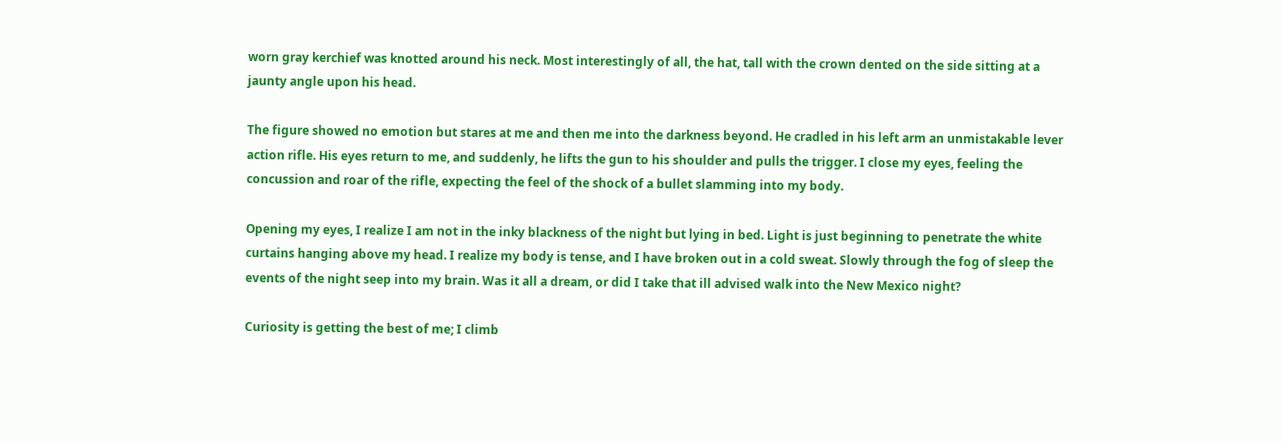worn gray kerchief was knotted around his neck. Most interestingly of all, the hat, tall with the crown dented on the side sitting at a jaunty angle upon his head.

The figure showed no emotion but stares at me and then me into the darkness beyond. He cradled in his left arm an unmistakable lever action rifle. His eyes return to me, and suddenly, he lifts the gun to his shoulder and pulls the trigger. I close my eyes, feeling the concussion and roar of the rifle, expecting the feel of the shock of a bullet slamming into my body.

Opening my eyes, I realize I am not in the inky blackness of the night but lying in bed. Light is just beginning to penetrate the white curtains hanging above my head. I realize my body is tense, and I have broken out in a cold sweat. Slowly through the fog of sleep the events of the night seep into my brain. Was it all a dream, or did I take that ill advised walk into the New Mexico night?

Curiosity is getting the best of me; I climb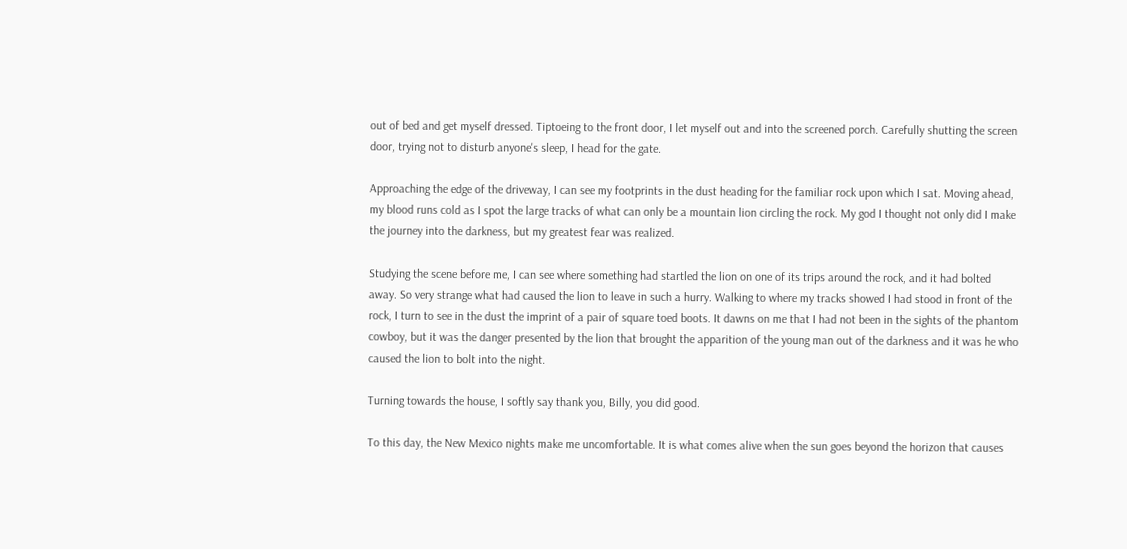out of bed and get myself dressed. Tiptoeing to the front door, I let myself out and into the screened porch. Carefully shutting the screen door, trying not to disturb anyone's sleep, I head for the gate.

Approaching the edge of the driveway, I can see my footprints in the dust heading for the familiar rock upon which I sat. Moving ahead, my blood runs cold as I spot the large tracks of what can only be a mountain lion circling the rock. My god I thought not only did I make the journey into the darkness, but my greatest fear was realized.

Studying the scene before me, I can see where something had startled the lion on one of its trips around the rock, and it had bolted away. So very strange what had caused the lion to leave in such a hurry. Walking to where my tracks showed I had stood in front of the rock, I turn to see in the dust the imprint of a pair of square toed boots. It dawns on me that I had not been in the sights of the phantom cowboy, but it was the danger presented by the lion that brought the apparition of the young man out of the darkness and it was he who caused the lion to bolt into the night.

Turning towards the house, I softly say thank you, Billy, you did good.

To this day, the New Mexico nights make me uncomfortable. It is what comes alive when the sun goes beyond the horizon that causes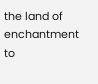the land of enchantment to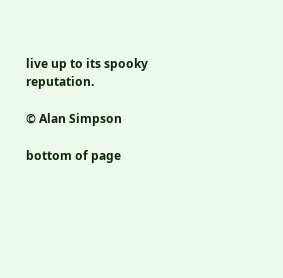live up to its spooky reputation.

© Alan Simpson

bottom of page